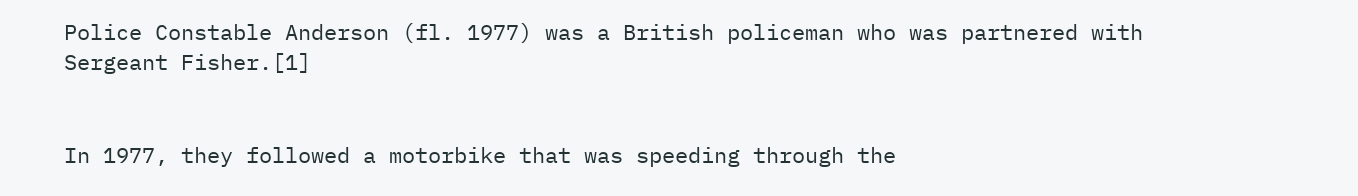Police Constable Anderson (fl. 1977) was a British policeman who was partnered with Sergeant Fisher.[1]


In 1977, they followed a motorbike that was speeding through the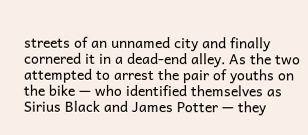streets of an unnamed city and finally cornered it in a dead-end alley. As the two attempted to arrest the pair of youths on the bike — who identified themselves as Sirius Black and James Potter — they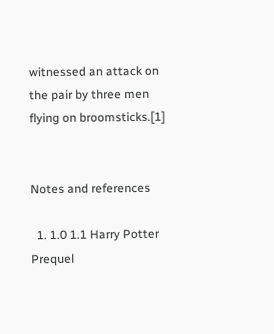witnessed an attack on the pair by three men flying on broomsticks.[1]


Notes and references

  1. 1.0 1.1 Harry Potter Prequel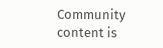Community content is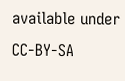available under CC-BY-SA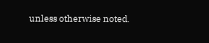unless otherwise noted.